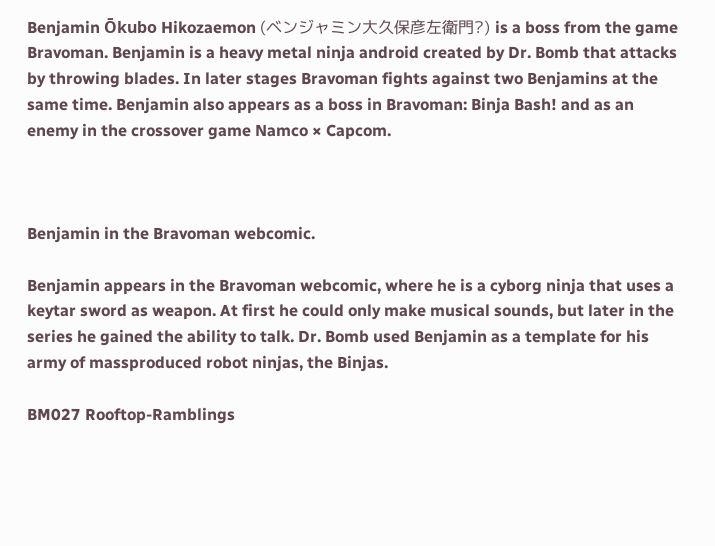Benjamin Ōkubo Hikozaemon (ベンジャミン大久保彦左衛門?) is a boss from the game Bravoman. Benjamin is a heavy metal ninja android created by Dr. Bomb that attacks by throwing blades. In later stages Bravoman fights against two Benjamins at the same time. Benjamin also appears as a boss in Bravoman: Binja Bash! and as an enemy in the crossover game Namco × Capcom.



Benjamin in the Bravoman webcomic.

Benjamin appears in the Bravoman webcomic, where he is a cyborg ninja that uses a keytar sword as weapon. At first he could only make musical sounds, but later in the series he gained the ability to talk. Dr. Bomb used Benjamin as a template for his army of massproduced robot ninjas, the Binjas.

BM027 Rooftop-Ramblings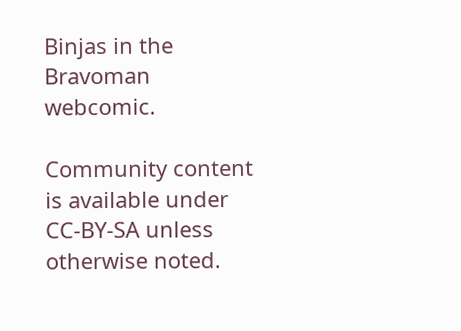Binjas in the Bravoman webcomic.

Community content is available under CC-BY-SA unless otherwise noted.